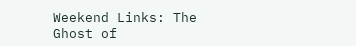Weekend Links: The Ghost of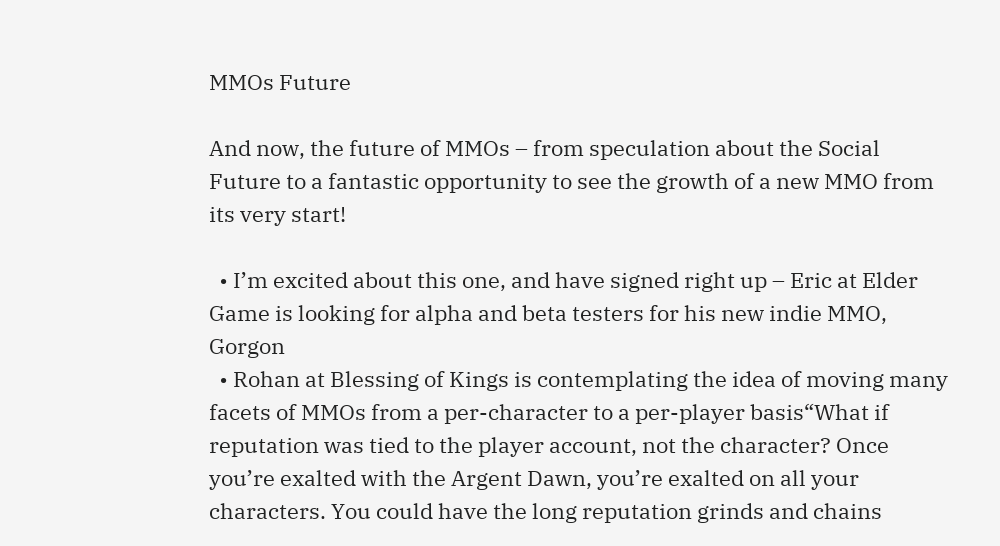MMOs Future

And now, the future of MMOs – from speculation about the Social Future to a fantastic opportunity to see the growth of a new MMO from its very start!

  • I’m excited about this one, and have signed right up – Eric at Elder Game is looking for alpha and beta testers for his new indie MMO, Gorgon
  • Rohan at Blessing of Kings is contemplating the idea of moving many facets of MMOs from a per-character to a per-player basis“What if reputation was tied to the player account, not the character? Once you’re exalted with the Argent Dawn, you’re exalted on all your characters. You could have the long reputation grinds and chains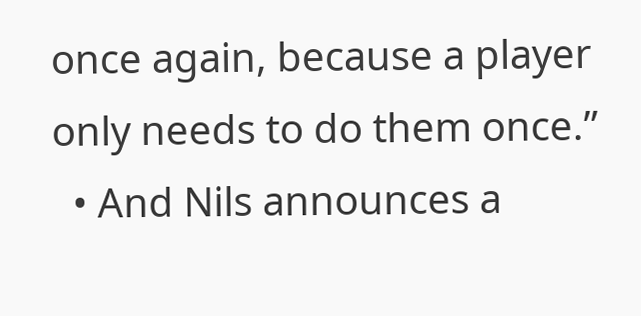once again, because a player only needs to do them once.”
  • And Nils announces a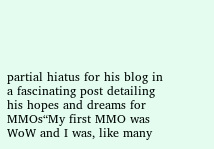partial hiatus for his blog in a fascinating post detailing his hopes and dreams for MMOs“My first MMO was WoW and I was, like many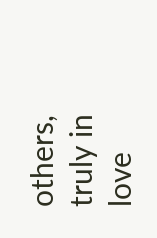others, truly in love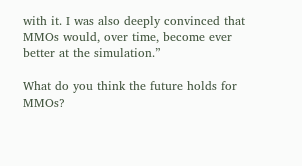with it. I was also deeply convinced that MMOs would, over time, become ever better at the simulation.”

What do you think the future holds for MMOs?